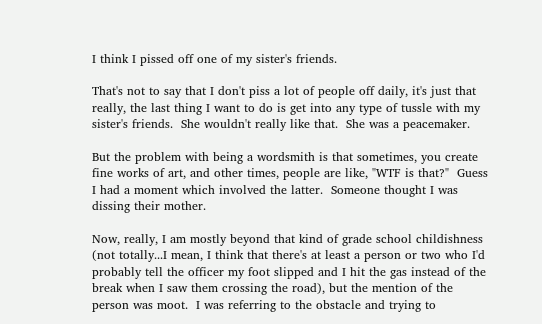I think I pissed off one of my sister's friends.

That's not to say that I don't piss a lot of people off daily, it's just that really, the last thing I want to do is get into any type of tussle with my sister's friends.  She wouldn't really like that.  She was a peacemaker.

But the problem with being a wordsmith is that sometimes, you create fine works of art, and other times, people are like, "WTF is that?"  Guess I had a moment which involved the latter.  Someone thought I was dissing their mother.

Now, really, I am mostly beyond that kind of grade school childishness (not totally...I mean, I think that there's at least a person or two who I'd probably tell the officer my foot slipped and I hit the gas instead of the break when I saw them crossing the road), but the mention of the person was moot.  I was referring to the obstacle and trying to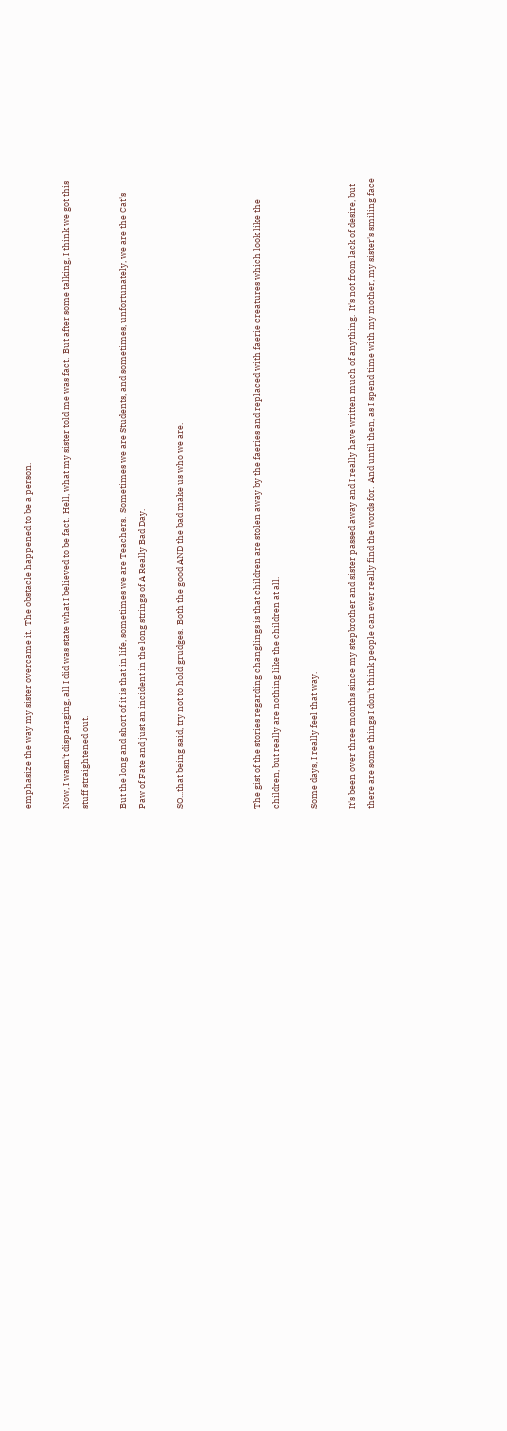emphasize the way my sister overcame it.  The obstacle happened to be a person.

Now, I wasn't disparaging, all I did was state what I believed to be fact.  Hell, what my sister told me was fact.  But after some talking, I think we got this stuff straightened out.

But the long and short of it is that in life, sometimes we are Teachers.  Sometimes we are Students, and sometimes, unfortunately, we are the Cat's Paw of Fate and just an incident in the long strings of A Really Bad Day.

SO...that being said, try not to hold grudges.  Both the good AND the bad make us who we are.



The gist of the stories regarding changlings is that children are stolen away by the faeries and replaced with faerie creatures which look like the children, but really are nothing like the children at all.

Some days, I really feel that way.

It's been over three months since my stepbrother and sister passed away and I really have written much of anything.  It's not from lack of desire, but there are some things I don't think people can ever really find the words for.  And until then, as I spend time with my mother, my sister's smiling face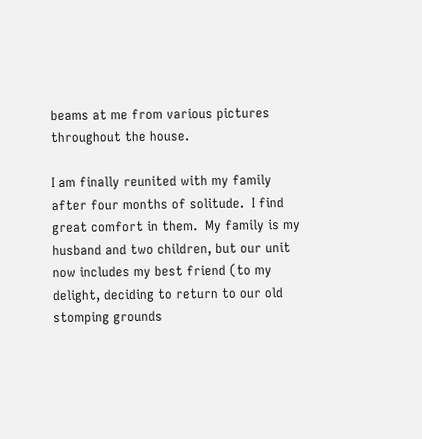beams at me from various pictures throughout the house.

I am finally reunited with my family after four months of solitude.  I find great comfort in them.  My family is my husband and two children, but our unit now includes my best friend (to my delight, deciding to return to our old stomping grounds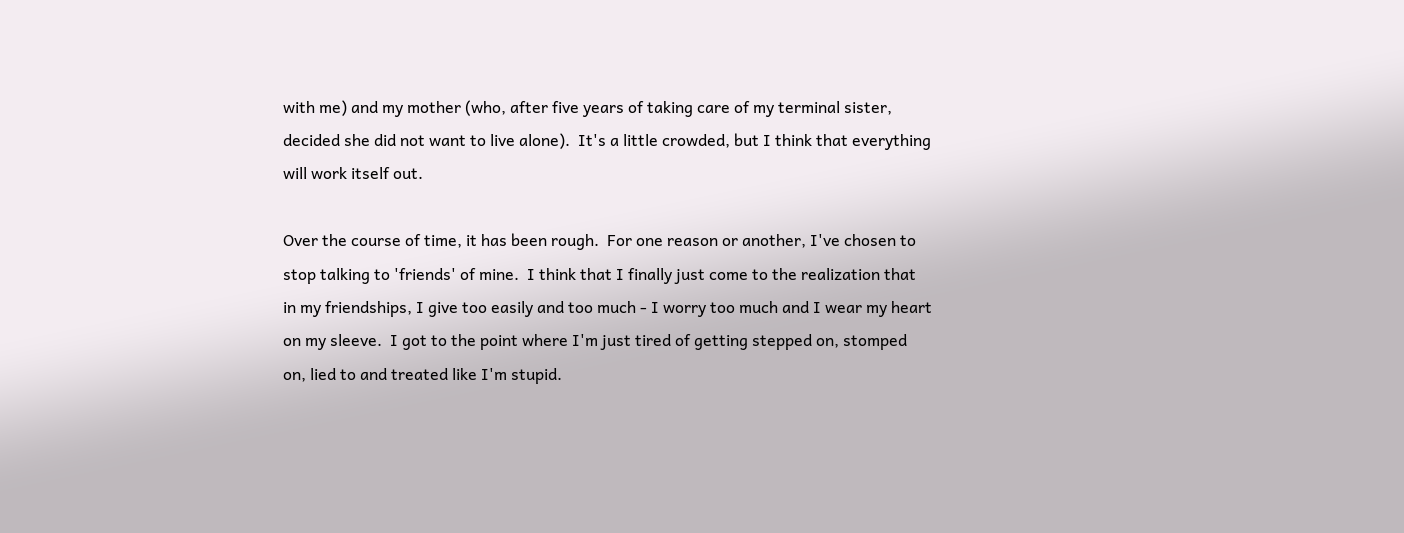with me) and my mother (who, after five years of taking care of my terminal sister, decided she did not want to live alone).  It's a little crowded, but I think that everything will work itself out.

Over the course of time, it has been rough.  For one reason or another, I've chosen to stop talking to 'friends' of mine.  I think that I finally just come to the realization that in my friendships, I give too easily and too much - I worry too much and I wear my heart on my sleeve.  I got to the point where I'm just tired of getting stepped on, stomped on, lied to and treated like I'm stupid.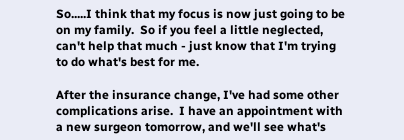So.....I think that my focus is now just going to be on my family.  So if you feel a little neglected, can't help that much - just know that I'm trying to do what's best for me.

After the insurance change, I've had some other complications arise.  I have an appointment with a new surgeon tomorrow, and we'll see what's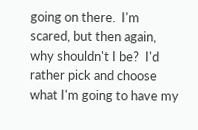going on there.  I'm scared, but then again, why shouldn't I be?  I'd rather pick and choose what I'm going to have my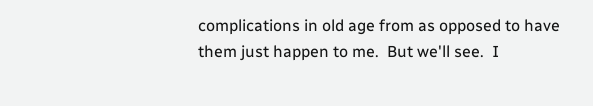complications in old age from as opposed to have them just happen to me.  But we'll see.  I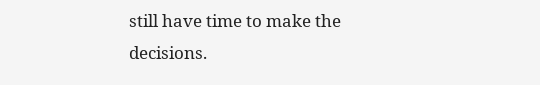still have time to make the decisions.